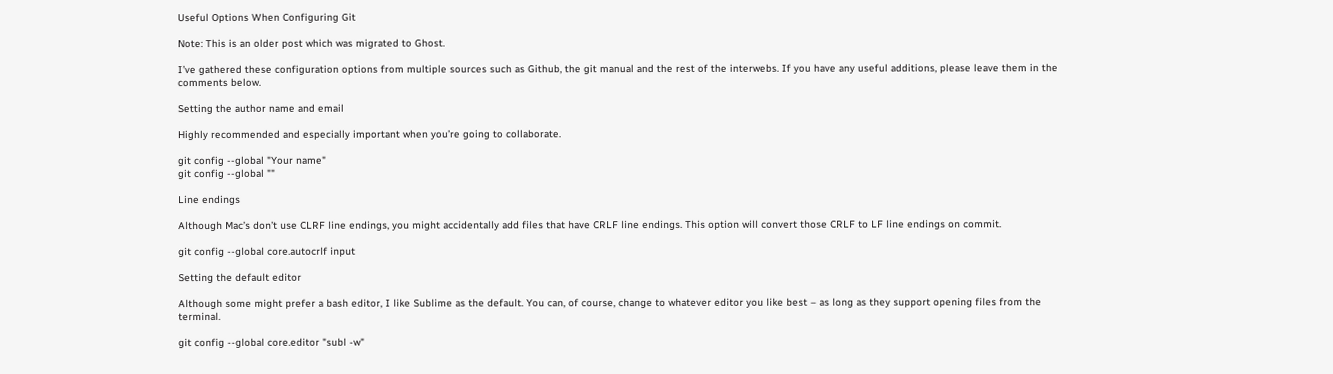Useful Options When Configuring Git

Note: This is an older post which was migrated to Ghost.

I’ve gathered these configuration options from multiple sources such as Github, the git manual and the rest of the interwebs. If you have any useful additions, please leave them in the comments below.

Setting the author name and email

Highly recommended and especially important when you’re going to collaborate.

git config --global "Your name"
git config --global ""

Line endings

Although Mac’s don’t use CLRF line endings, you might accidentally add files that have CRLF line endings. This option will convert those CRLF to LF line endings on commit.

git config --global core.autocrlf input

Setting the default editor

Although some might prefer a bash editor, I like Sublime as the default. You can, of course, change to whatever editor you like best – as long as they support opening files from the terminal.

git config --global core.editor "subl -w"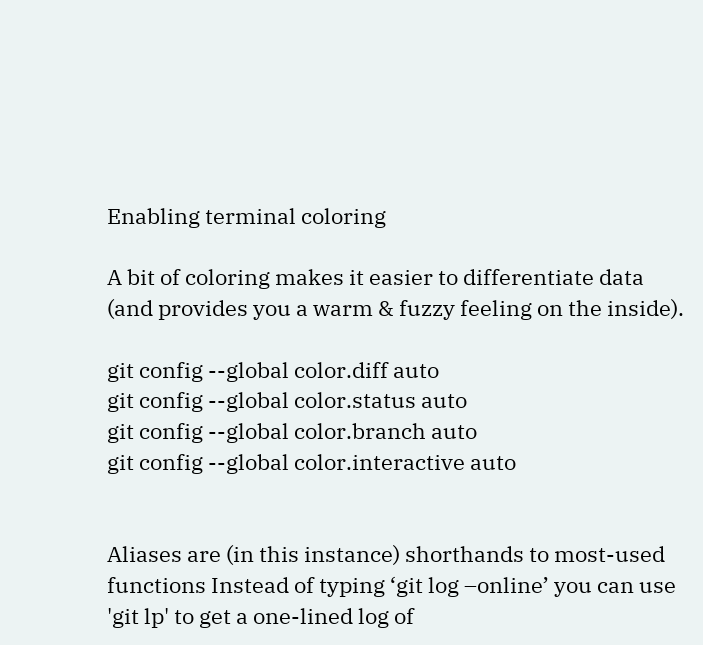Enabling terminal coloring

A bit of coloring makes it easier to differentiate data (and provides you a warm & fuzzy feeling on the inside).

git config --global color.diff auto
git config --global color.status auto
git config --global color.branch auto
git config --global color.interactive auto


Aliases are (in this instance) shorthands to most-used functions Instead of typing ‘git log –online’ you can use 'git lp' to get a one-lined log of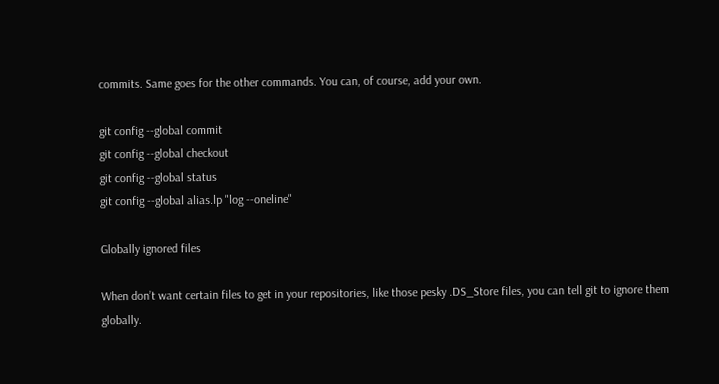commits. Same goes for the other commands. You can, of course, add your own.

git config --global commit
git config --global checkout
git config --global status
git config --global alias.lp "log --oneline"

Globally ignored files

When don’t want certain files to get in your repositories, like those pesky .DS_Store files, you can tell git to ignore them globally.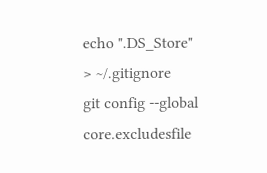echo ".DS_Store" > ~/.gitignore
git config --global core.excludesfile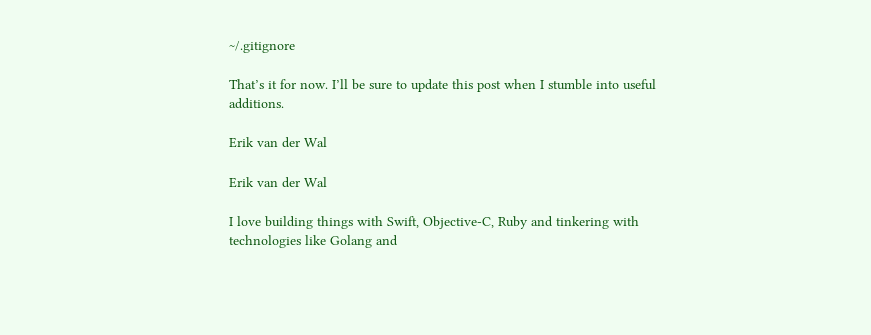~/.gitignore

That’s it for now. I’ll be sure to update this post when I stumble into useful additions.

Erik van der Wal

Erik van der Wal

I love building things with Swift, Objective-C, Ruby and tinkering with technologies like Golang and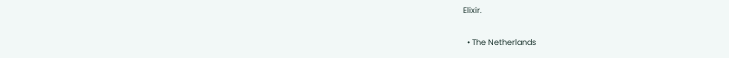Elixir.

  • The Netherlands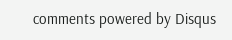comments powered by Disqus